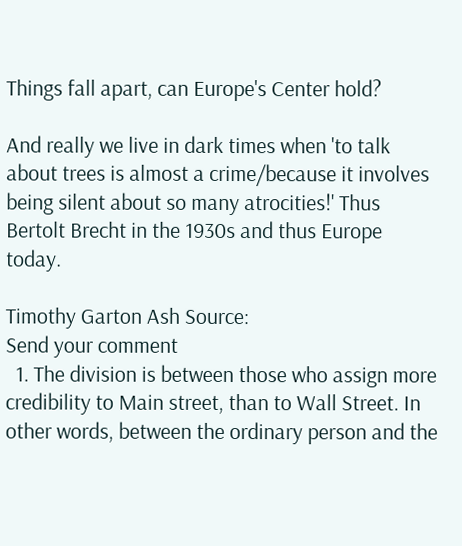Things fall apart, can Europe's Center hold?

And really we live in dark times when 'to talk about trees is almost a crime/because it involves being silent about so many atrocities!' Thus Bertolt Brecht in the 1930s and thus Europe today.

Timothy Garton Ash Source:
Send your comment
  1. The division is between those who assign more credibility to Main street, than to Wall Street. In other words, between the ordinary person and the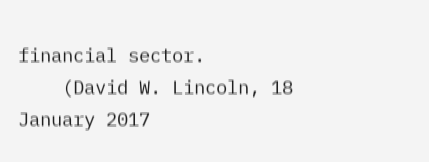financial sector.
    (David W. Lincoln, 18 January 2017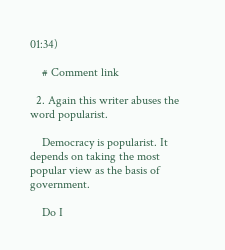01:34)

    # Comment link

  2. Again this writer abuses the word popularist.

    Democracy is popularist. It depends on taking the most popular view as the basis of government.

    Do I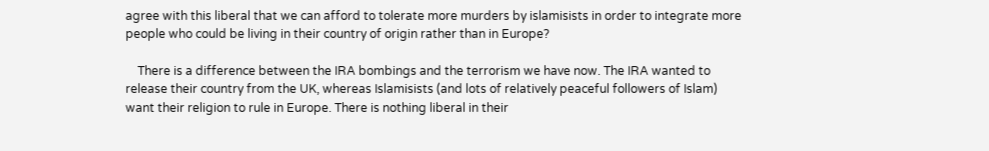agree with this liberal that we can afford to tolerate more murders by islamisists in order to integrate more people who could be living in their country of origin rather than in Europe?

    There is a difference between the IRA bombings and the terrorism we have now. The IRA wanted to release their country from the UK, whereas Islamisists (and lots of relatively peaceful followers of Islam) want their religion to rule in Europe. There is nothing liberal in their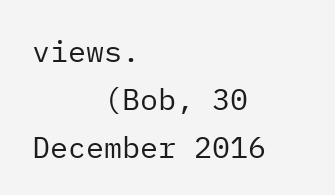views.
    (Bob, 30 December 2016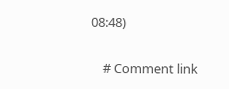08:48)

    # Comment link